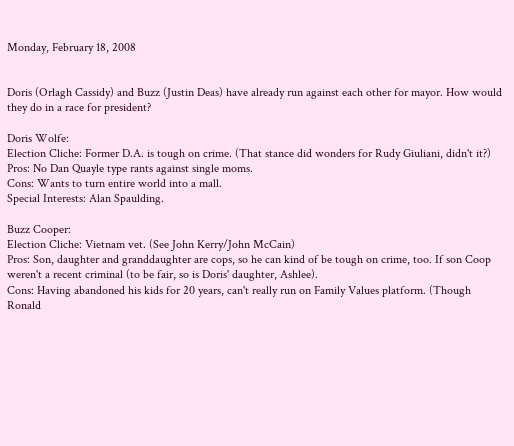Monday, February 18, 2008


Doris (Orlagh Cassidy) and Buzz (Justin Deas) have already run against each other for mayor. How would they do in a race for president?

Doris Wolfe:
Election Cliche: Former D.A. is tough on crime. (That stance did wonders for Rudy Giuliani, didn't it?)
Pros: No Dan Quayle type rants against single moms.
Cons: Wants to turn entire world into a mall.
Special Interests: Alan Spaulding.

Buzz Cooper:
Election Cliche: Vietnam vet. (See John Kerry/John McCain)
Pros: Son, daughter and granddaughter are cops, so he can kind of be tough on crime, too. If son Coop weren't a recent criminal (to be fair, so is Doris' daughter, Ashlee).
Cons: Having abandoned his kids for 20 years, can't really run on Family Values platform. (Though Ronald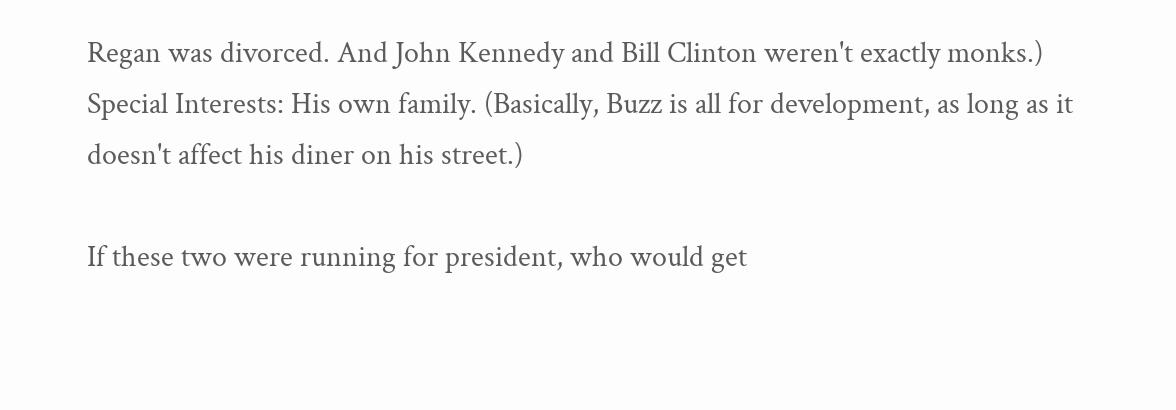Regan was divorced. And John Kennedy and Bill Clinton weren't exactly monks.)
Special Interests: His own family. (Basically, Buzz is all for development, as long as it doesn't affect his diner on his street.)

If these two were running for president, who would get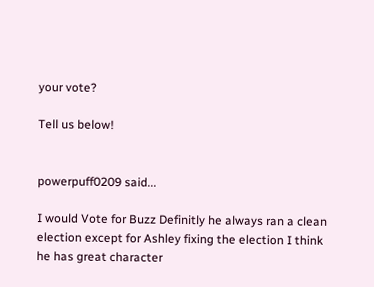your vote?

Tell us below!


powerpuff0209 said...

I would Vote for Buzz Definitly he always ran a clean election except for Ashley fixing the election I think he has great character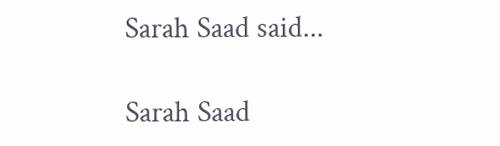Sarah Saad said...

Sarah Saad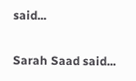said...

Sarah Saad said...